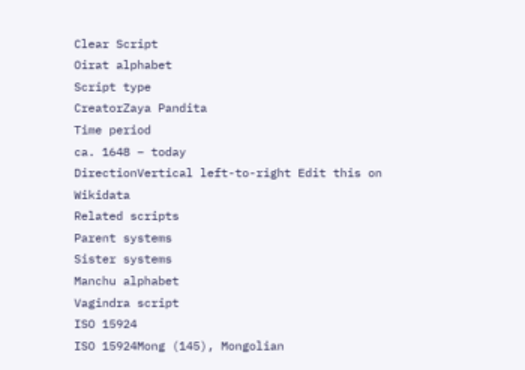Clear Script
Oirat alphabet
Script type
CreatorZaya Pandita
Time period
ca. 1648 – today
DirectionVertical left-to-right Edit this on Wikidata
Related scripts
Parent systems
Sister systems
Manchu alphabet
Vagindra script
ISO 15924
ISO 15924Mong (145), Mongolian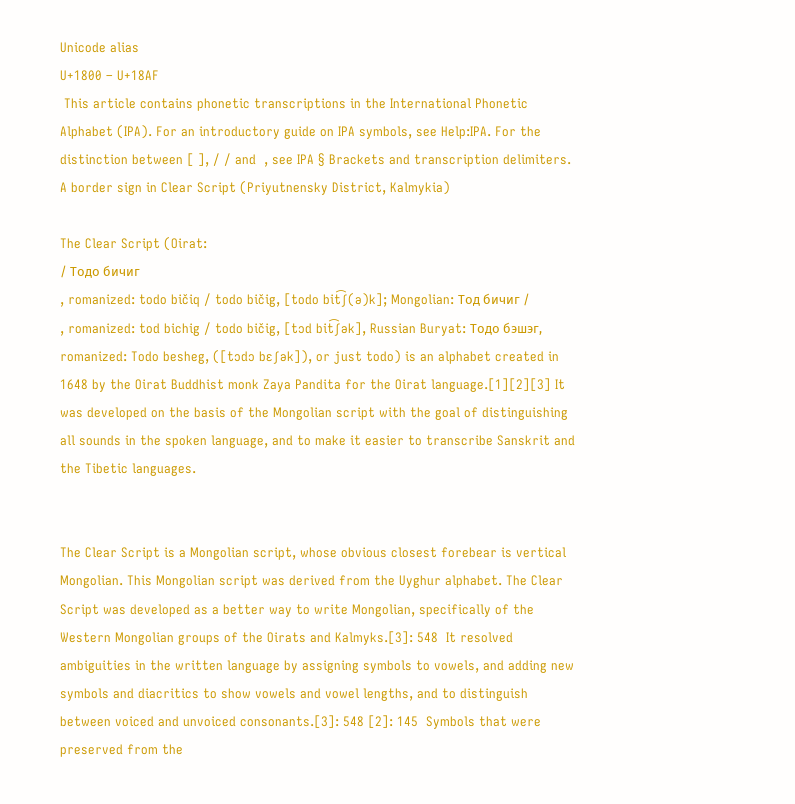Unicode alias
U+1800 – U+18AF
 This article contains phonetic transcriptions in the International Phonetic Alphabet (IPA). For an introductory guide on IPA symbols, see Help:IPA. For the distinction between [ ], / / and  , see IPA § Brackets and transcription delimiters.
A border sign in Clear Script (Priyutnensky District, Kalmykia)

The Clear Script (Oirat:
/ Тодо бичиг
, romanized: todo bičiq / todo bičig, [todo bit͡ʃ(ə)k]; Mongolian: Тод бичиг /
, romanized: tod bichig / todo bičig, [tɔd bit͡ʃək], Russian Buryat: Тодо бэшэг, romanized: Todo besheg, ([tɔdɔ bɛʃək]), or just todo) is an alphabet created in 1648 by the Oirat Buddhist monk Zaya Pandita for the Oirat language.[1][2][3] It was developed on the basis of the Mongolian script with the goal of distinguishing all sounds in the spoken language, and to make it easier to transcribe Sanskrit and the Tibetic languages.


The Clear Script is a Mongolian script, whose obvious closest forebear is vertical Mongolian. This Mongolian script was derived from the Uyghur alphabet. The Clear Script was developed as a better way to write Mongolian, specifically of the Western Mongolian groups of the Oirats and Kalmyks.[3]: 548  It resolved ambiguities in the written language by assigning symbols to vowels, and adding new symbols and diacritics to show vowels and vowel lengths, and to distinguish between voiced and unvoiced consonants.[3]: 548 [2]: 145  Symbols that were preserved from the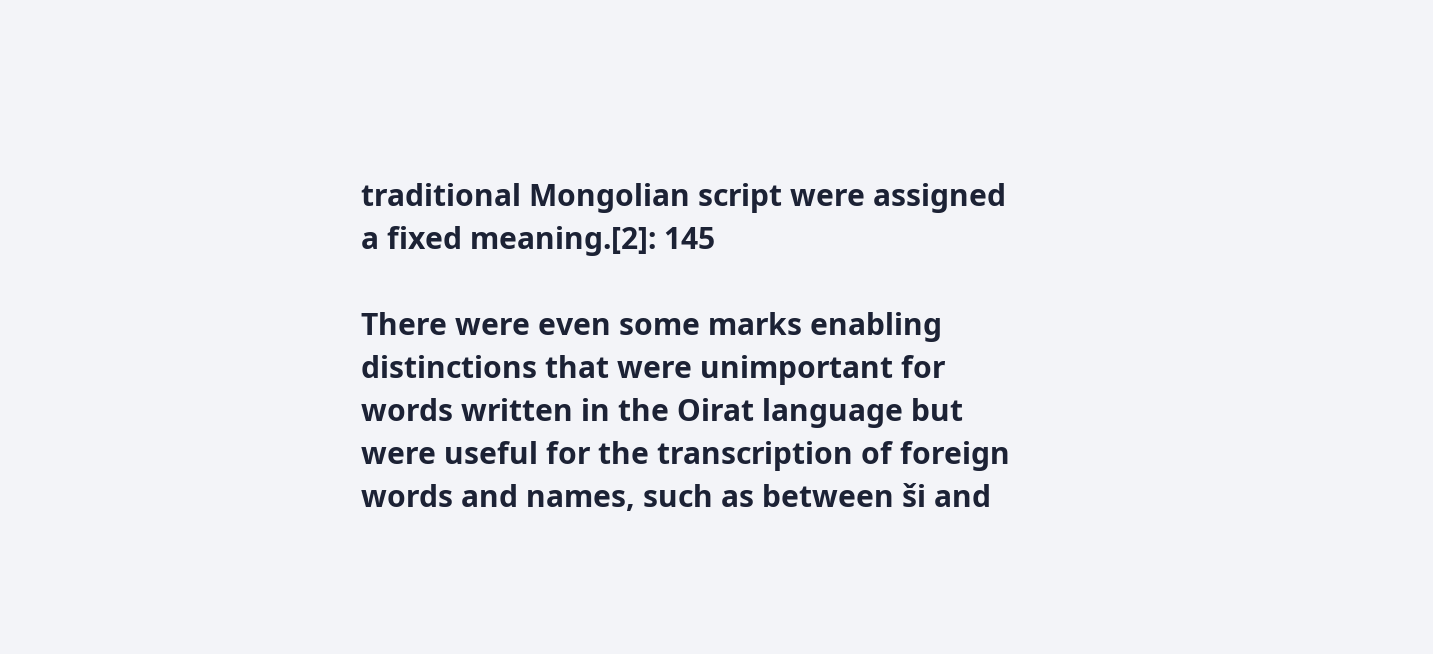traditional Mongolian script were assigned a fixed meaning.[2]: 145

There were even some marks enabling distinctions that were unimportant for words written in the Oirat language but were useful for the transcription of foreign words and names, such as between ši and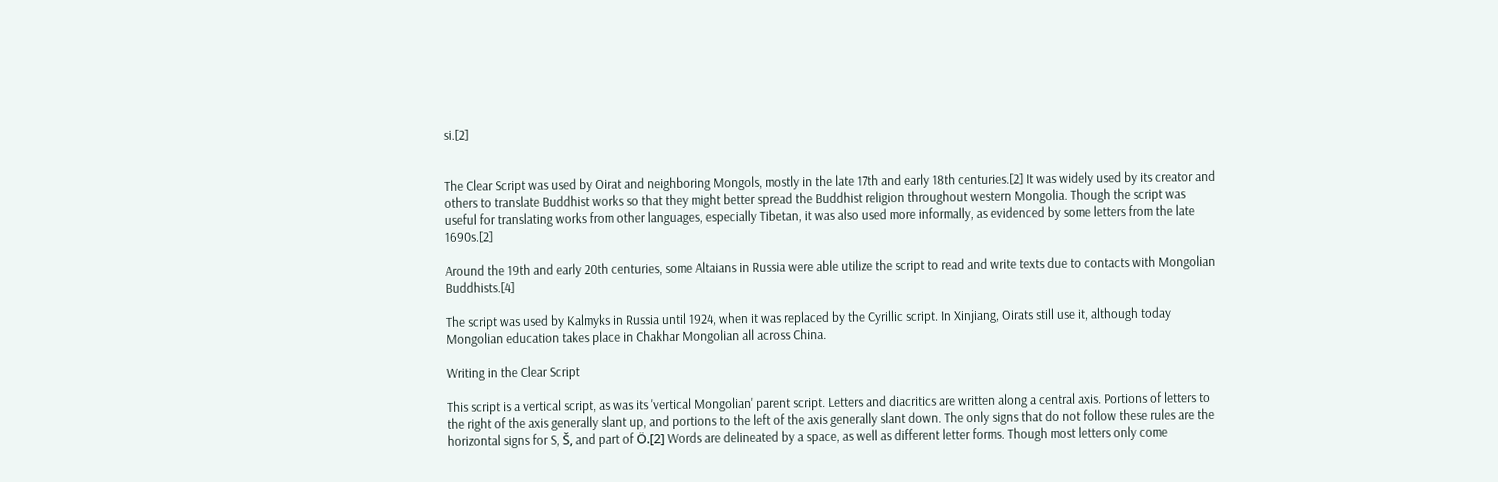si.[2]


The Clear Script was used by Oirat and neighboring Mongols, mostly in the late 17th and early 18th centuries.[2] It was widely used by its creator and others to translate Buddhist works so that they might better spread the Buddhist religion throughout western Mongolia. Though the script was useful for translating works from other languages, especially Tibetan, it was also used more informally, as evidenced by some letters from the late 1690s.[2]

Around the 19th and early 20th centuries, some Altaians in Russia were able utilize the script to read and write texts due to contacts with Mongolian Buddhists.[4]

The script was used by Kalmyks in Russia until 1924, when it was replaced by the Cyrillic script. In Xinjiang, Oirats still use it, although today Mongolian education takes place in Chakhar Mongolian all across China.

Writing in the Clear Script

This script is a vertical script, as was its 'vertical Mongolian' parent script. Letters and diacritics are written along a central axis. Portions of letters to the right of the axis generally slant up, and portions to the left of the axis generally slant down. The only signs that do not follow these rules are the horizontal signs for S, Š, and part of Ö.[2] Words are delineated by a space, as well as different letter forms. Though most letters only come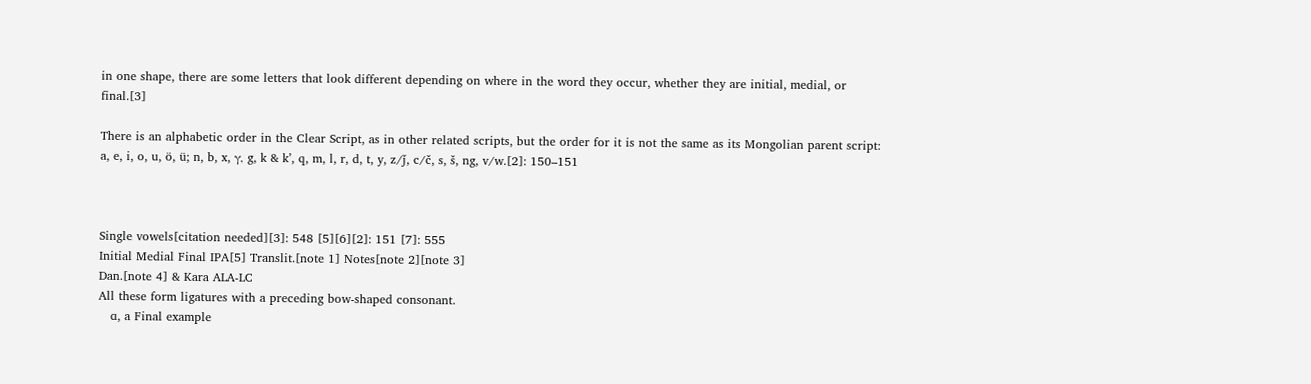in one shape, there are some letters that look different depending on where in the word they occur, whether they are initial, medial, or final.[3]

There is an alphabetic order in the Clear Script, as in other related scripts, but the order for it is not the same as its Mongolian parent script: a, e, i, o, u, ö, ü; n, b, x, γ, g, k & k’, q, m, l, r, d, t, y, z/ǰ, c/č, s, š, ng, v/w.[2]: 150–151



Single vowels[citation needed][3]: 548 [5][6][2]: 151 [7]: 555
Initial Medial Final IPA[5] Translit.[note 1] Notes[note 2][note 3]
Dan.[note 4] & Kara ALA-LC
All these form ligatures with a preceding bow-shaped consonant.
   ɑ, a Final example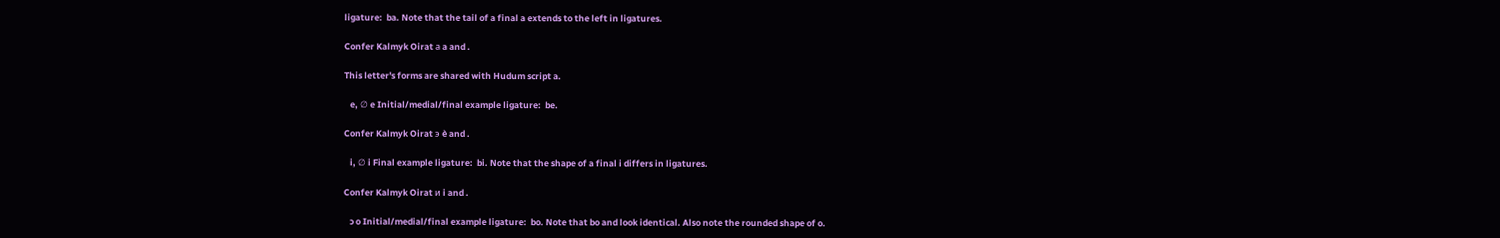ligature:  ba. Note that the tail of a final a extends to the left in ligatures.

Confer Kalmyk Oirat а a and .

This letter's forms are shared with Hudum script a.

   e, ∅ e Initial/medial/final example ligature:  be.

Confer Kalmyk Oirat э è and .

   i, ∅ i Final example ligature:  bi. Note that the shape of a final i differs in ligatures.

Confer Kalmyk Oirat и i and .

   ɔ o Initial/medial/final example ligature:  bo. Note that bo and look identical. Also note the rounded shape of o.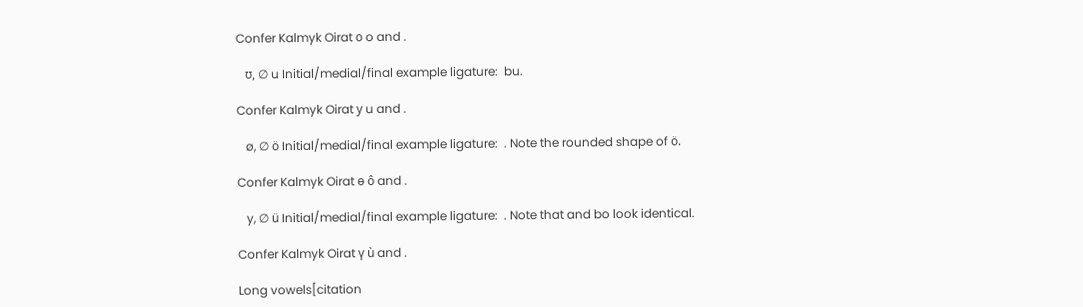Confer Kalmyk Oirat о o and .

   ʊ, ∅ u Initial/medial/final example ligature:  bu.

Confer Kalmyk Oirat у u and .

   ø, ∅ ö Initial/medial/final example ligature:  . Note the rounded shape of ö.

Confer Kalmyk Oirat ө ô and .

   y, ∅ ü Initial/medial/final example ligature:  . Note that and bo look identical.

Confer Kalmyk Oirat ү ù and .

Long vowels[citation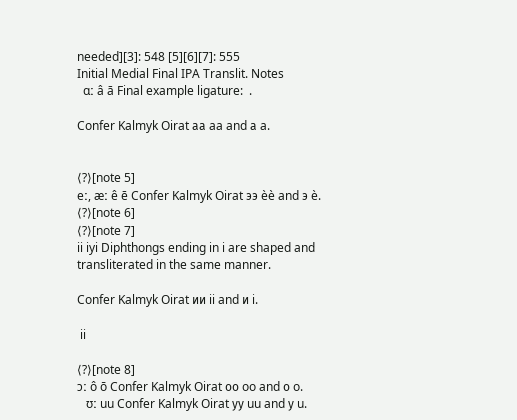needed][3]: 548 [5][6][7]: 555
Initial Medial Final IPA Translit. Notes
  ɑː â ā Final example ligature:  .

Confer Kalmyk Oirat аа aa and а a.


⟨?⟩[note 5]
eː, æː ê ē Confer Kalmyk Oirat ээ èè and э è.
⟨?⟩[note 6]
⟨?⟩[note 7]
ii iyi Diphthongs ending in i are shaped and transliterated in the same manner.

Confer Kalmyk Oirat ии ii and и i.

 ii

⟨?⟩[note 8]
ɔː ô ō Confer Kalmyk Oirat оо oo and о o.
   ʊː uu Confer Kalmyk Oirat уу uu and у u.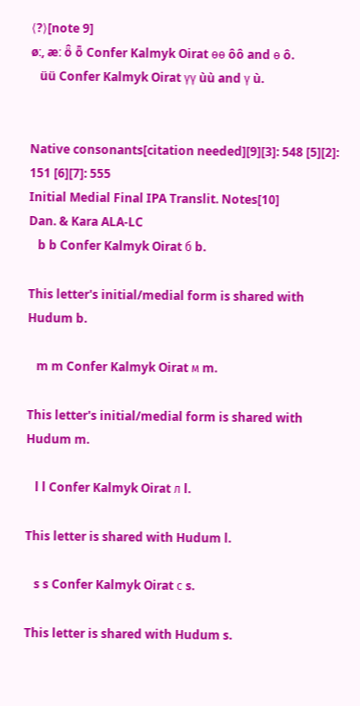⟨?⟩[note 9]
øː, æː ö̂ ȫ Confer Kalmyk Oirat өө ôô and ө ô.
   üü Confer Kalmyk Oirat үү ùù and ү ù.


Native consonants[citation needed][9][3]: 548 [5][2]: 151 [6][7]: 555
Initial Medial Final IPA Translit. Notes[10]
Dan. & Kara ALA-LC
   b b Confer Kalmyk Oirat б b.

This letter's initial/medial form is shared with Hudum b.

   m m Confer Kalmyk Oirat м m.

This letter's initial/medial form is shared with Hudum m.

   l l Confer Kalmyk Oirat л l.

This letter is shared with Hudum l.

   s s Confer Kalmyk Oirat с s.

This letter is shared with Hudum s.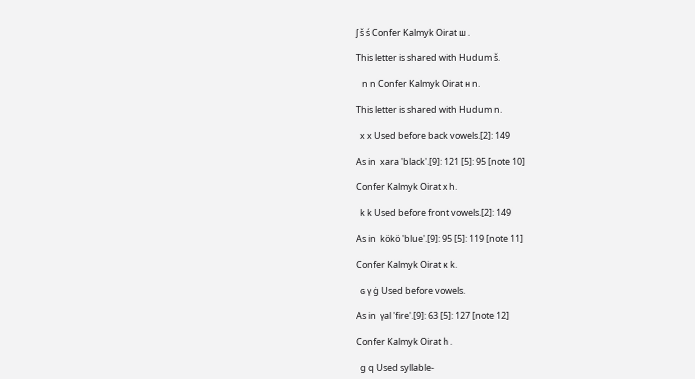ʃ š ś Confer Kalmyk Oirat ш .

This letter is shared with Hudum š.

   n n Confer Kalmyk Oirat н n.

This letter is shared with Hudum n.

  x x Used before back vowels.[2]: 149

As in  xara 'black'.[9]: 121 [5]: 95 [note 10]

Confer Kalmyk Oirat х h.

  k k Used before front vowels.[2]: 149

As in  kökö 'blue'.[9]: 95 [5]: 119 [note 11]

Confer Kalmyk Oirat к k.

  ɢ γ ġ Used before vowels.

As in  γal 'fire'.[9]: 63 [5]: 127 [note 12]

Confer Kalmyk Oirat һ .

  ɡ q Used syllable-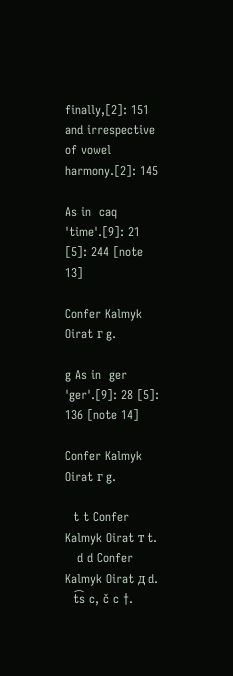finally,[2]: 151  and irrespective of vowel harmony.[2]: 145

As in  caq 'time'.[9]: 21 [5]: 244 [note 13]

Confer Kalmyk Oirat г g.

g As in  ger 'ger'.[9]: 28 [5]: 136 [note 14]

Confer Kalmyk Oirat г g.

  t t Confer Kalmyk Oirat т t.
   d d Confer Kalmyk Oirat д d.
  t͡s c, č c †.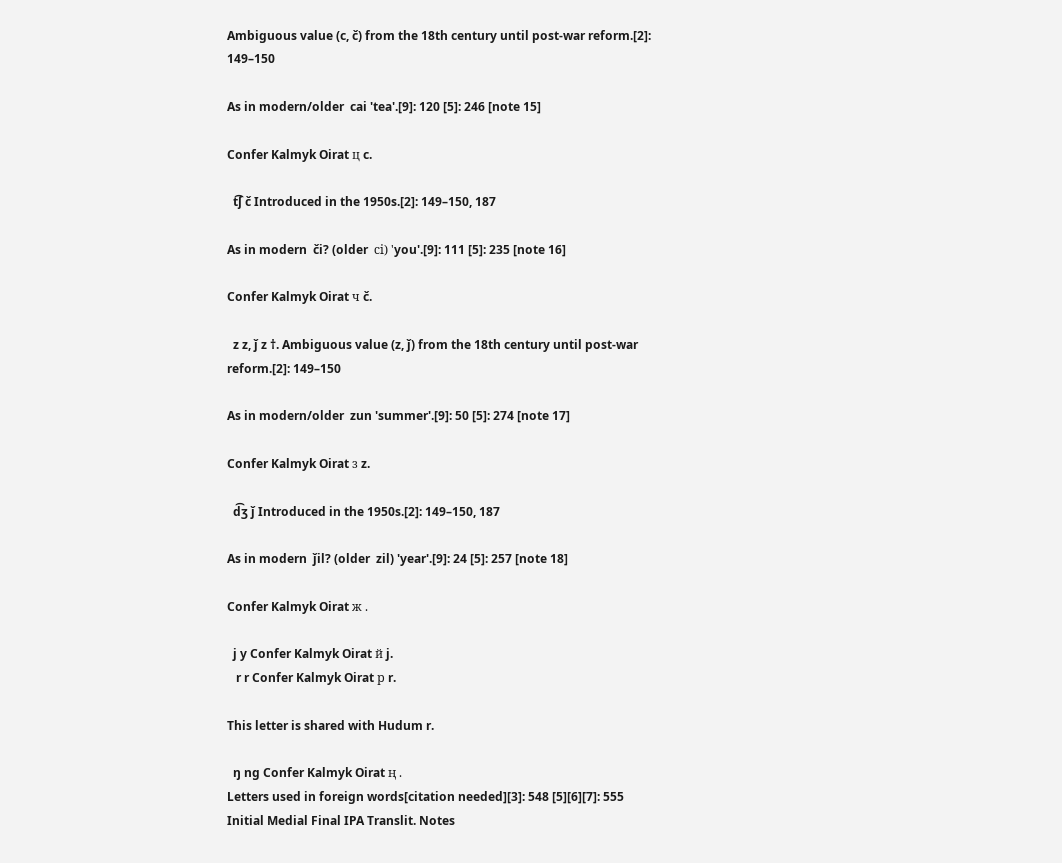Ambiguous value (c, č) from the 18th century until post-war reform.[2]: 149–150

As in modern/older  cai 'tea'.[9]: 120 [5]: 246 [note 15]

Confer Kalmyk Oirat ц c.

  t͡ʃ č Introduced in the 1950s.[2]: 149–150, 187

As in modern  či? (older  сi) 'you'.[9]: 111 [5]: 235 [note 16]

Confer Kalmyk Oirat ч č.

  z z, ǰ z †. Ambiguous value (z, ǰ) from the 18th century until post-war reform.[2]: 149–150

As in modern/older  zun 'summer'.[9]: 50 [5]: 274 [note 17]

Confer Kalmyk Oirat з z.

  d͡ʒ ǰ Introduced in the 1950s.[2]: 149–150, 187

As in modern  ǰil? (older  zil) 'year'.[9]: 24 [5]: 257 [note 18]

Confer Kalmyk Oirat ж .

  j y Confer Kalmyk Oirat й j.
   r r Confer Kalmyk Oirat р r.

This letter is shared with Hudum r.

  ŋ ng Confer Kalmyk Oirat ң .
Letters used in foreign words[citation needed][3]: 548 [5][6][7]: 555
Initial Medial Final IPA Translit. Notes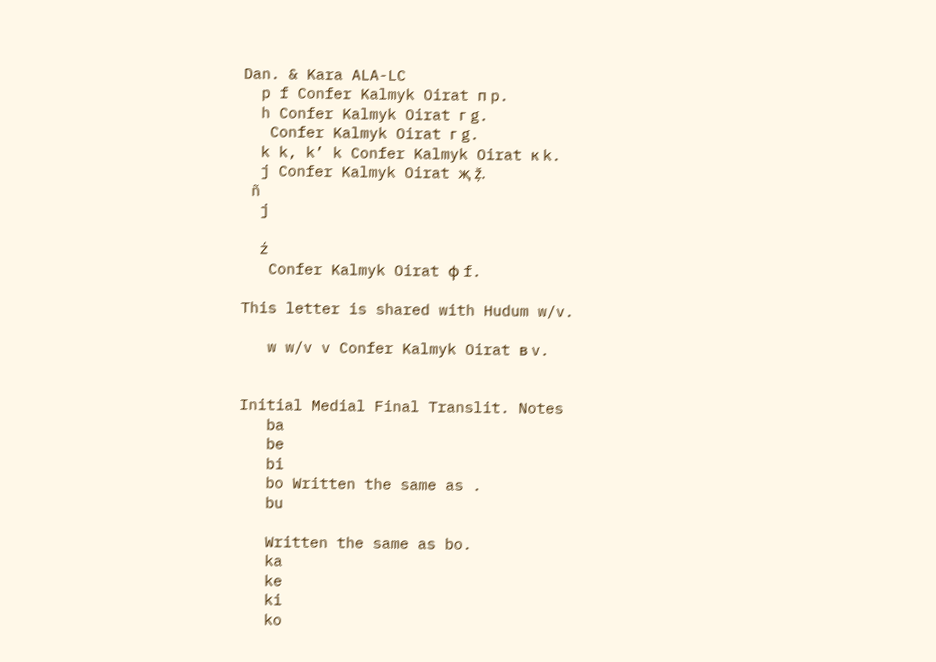Dan. & Kara ALA-LC
  p f Confer Kalmyk Oirat п p.
  h Confer Kalmyk Oirat г g.
   Confer Kalmyk Oirat г g.
  k k, k’ k Confer Kalmyk Oirat к k.
  j Confer Kalmyk Oirat җ z̦̆.
 ñ
  j

  ź
   Confer Kalmyk Oirat ф f.

This letter is shared with Hudum w/v.

   w w/v v Confer Kalmyk Oirat в v.


Initial Medial Final Translit. Notes
   ba
   be
   bi
   bo Written the same as .
   bu

   Written the same as bo.
   ka
   ke
   ki
   ko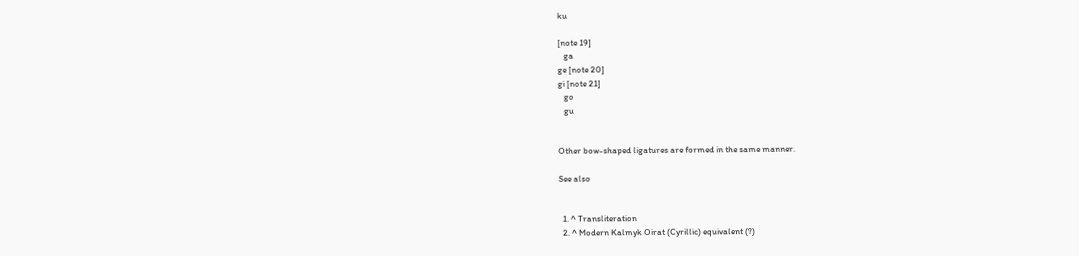ku

[note 19]
   ga
ge [note 20]
gi [note 21]
   go
   gu


Other bow-shaped ligatures are formed in the same manner.

See also


  1. ^ Transliteration
  2. ^ Modern Kalmyk Oirat (Cyrillic) equivalent (?)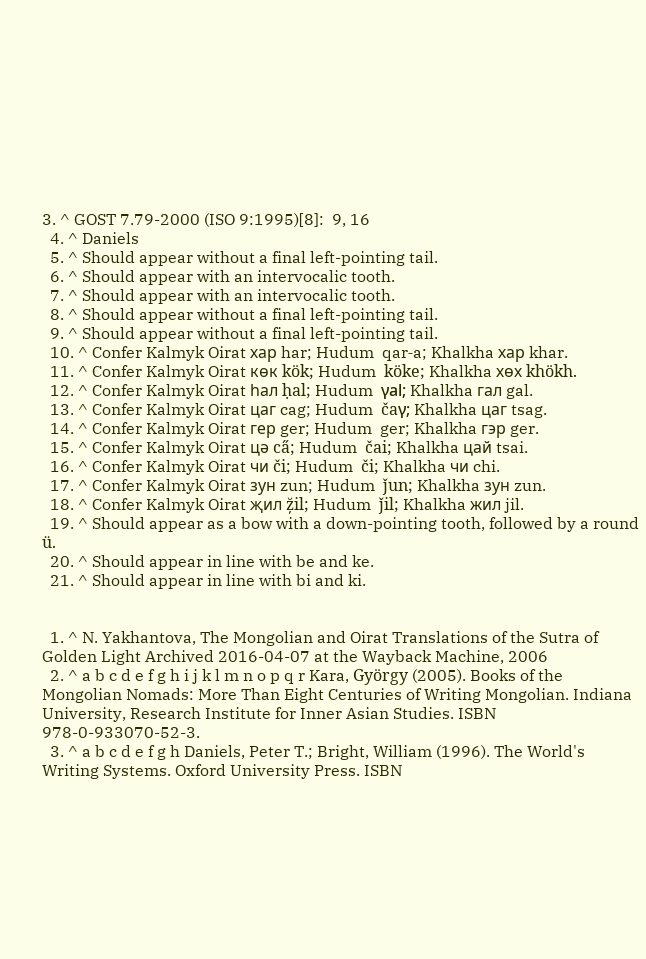3. ^ GOST 7.79-2000 (ISO 9:1995)[8]:  9, 16
  4. ^ Daniels
  5. ^ Should appear without a final left-pointing tail.
  6. ^ Should appear with an intervocalic tooth.
  7. ^ Should appear with an intervocalic tooth.
  8. ^ Should appear without a final left-pointing tail.
  9. ^ Should appear without a final left-pointing tail.
  10. ^ Confer Kalmyk Oirat хар har; Hudum  qar‑a; Khalkha хар khar.
  11. ^ Confer Kalmyk Oirat көк kök; Hudum  köke; Khalkha хөх khökh.
  12. ^ Confer Kalmyk Oirat һал ḥal; Hudum  γal; Khalkha гал gal.
  13. ^ Confer Kalmyk Oirat цаг cag; Hudum  čaγ; Khalkha цаг tsag.
  14. ^ Confer Kalmyk Oirat гер ger; Hudum  ger; Khalkha гэр ger.
  15. ^ Confer Kalmyk Oirat цә ca̋; Hudum  čai; Khalkha цай tsai.
  16. ^ Confer Kalmyk Oirat чи či; Hudum  či; Khalkha чи chi.
  17. ^ Confer Kalmyk Oirat зун zun; Hudum  ǰun; Khalkha зун zun.
  18. ^ Confer Kalmyk Oirat җил z̦̆il; Hudum  ǰil; Khalkha жил jil.
  19. ^ Should appear as a bow with a down-pointing tooth, followed by a round ü.
  20. ^ Should appear in line with be and ke.
  21. ^ Should appear in line with bi and ki.


  1. ^ N. Yakhantova, The Mongolian and Oirat Translations of the Sutra of Golden Light Archived 2016-04-07 at the Wayback Machine, 2006
  2. ^ a b c d e f g h i j k l m n o p q r Kara, György (2005). Books of the Mongolian Nomads: More Than Eight Centuries of Writing Mongolian. Indiana University, Research Institute for Inner Asian Studies. ISBN 978-0-933070-52-3.
  3. ^ a b c d e f g h Daniels, Peter T.; Bright, William (1996). The World's Writing Systems. Oxford University Press. ISBN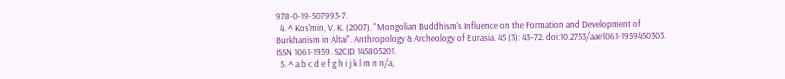978-0-19-507993-7.
  4. ^ Kos'min, V. K. (2007). "Mongolian Buddhism's Influence on the Formation and Development of Burkhanism in Altai". Anthropology & Archeology of Eurasia. 45 (3): 43–72. doi:10.2753/aae1061-1959450303. ISSN 1061-1959. S2CID 145805201.
  5. ^ a b c d e f g h i j k l m n n/a,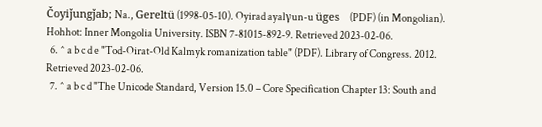Čoyiǰungǰab; Na., Gereltü (1998-05-10). Oyirad ayalγun-u üges     (PDF) (in Mongolian). Hohhot: Inner Mongolia University. ISBN 7-81015-892-9. Retrieved 2023-02-06.
  6. ^ a b c d e "Tod-Oirat-Old Kalmyk romanization table" (PDF). Library of Congress. 2012. Retrieved 2023-02-06.
  7. ^ a b c d "The Unicode Standard, Version 15.0 – Core Specification Chapter 13: South and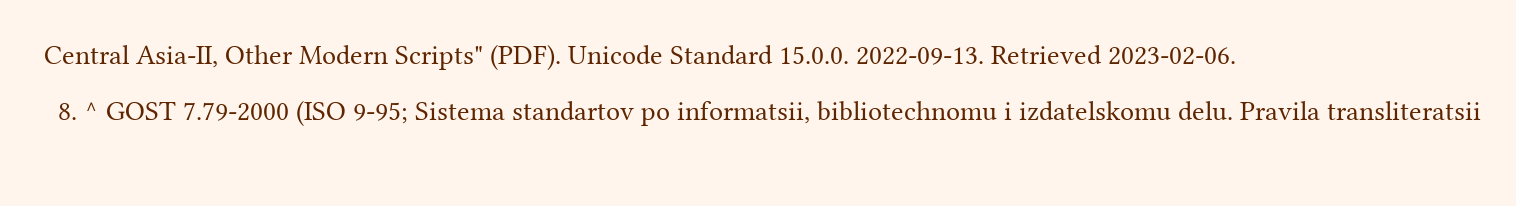Central Asia-II, Other Modern Scripts" (PDF). Unicode Standard 15.0.0. 2022-09-13. Retrieved 2023-02-06.
  8. ^ GOST 7.79-2000 (ISO 9-95; Sistema standartov po informatsii, bibliotechnomu i izdatelskomu delu. Pravila transliteratsii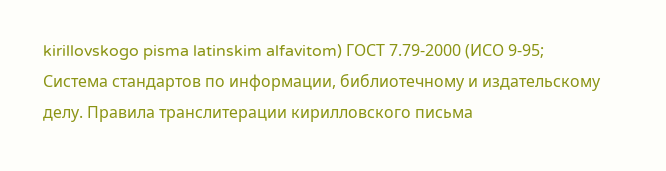kirillovskogo pisma latinskim alfavitom) ГОСТ 7.79-2000 (ИСО 9-95; Система стандартов по информации, библиотечному и издательскому делу. Правила транслитерации кирилловского письма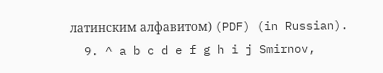латинским алфавитом) (PDF) (in Russian).
  9. ^ a b c d e f g h i j Smirnov,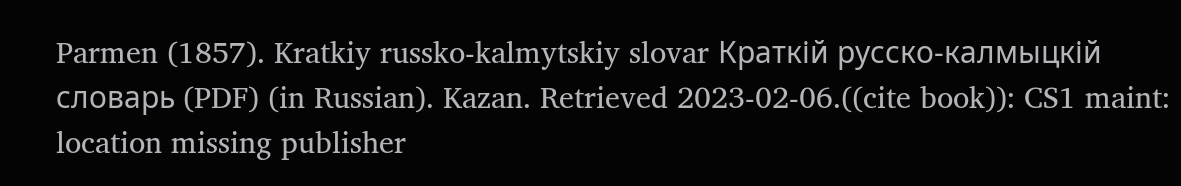Parmen (1857). Kratkiy russko-kalmytskiy slovar Краткій русско-калмыцкій словарь (PDF) (in Russian). Kazan. Retrieved 2023-02-06.((cite book)): CS1 maint: location missing publisher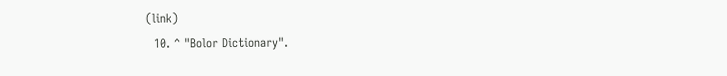(link)
  10. ^ "Bolor Dictionary".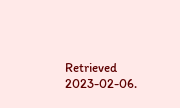Retrieved 2023-02-06.